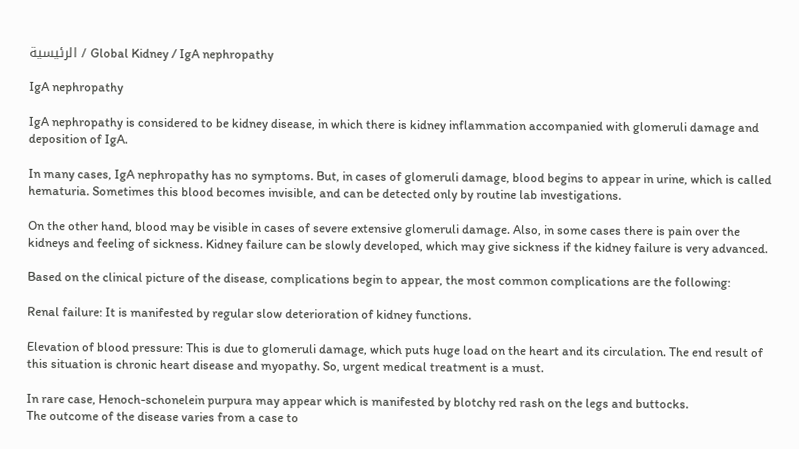الرئيسية / Global Kidney / IgA nephropathy

IgA nephropathy

IgA nephropathy is considered to be kidney disease, in which there is kidney inflammation accompanied with glomeruli damage and deposition of IgA.

In many cases, IgA nephropathy has no symptoms. But, in cases of glomeruli damage, blood begins to appear in urine, which is called hematuria. Sometimes this blood becomes invisible, and can be detected only by routine lab investigations.

On the other hand, blood may be visible in cases of severe extensive glomeruli damage. Also, in some cases there is pain over the kidneys and feeling of sickness. Kidney failure can be slowly developed, which may give sickness if the kidney failure is very advanced.

Based on the clinical picture of the disease, complications begin to appear, the most common complications are the following:

Renal failure: It is manifested by regular slow deterioration of kidney functions.

Elevation of blood pressure: This is due to glomeruli damage, which puts huge load on the heart and its circulation. The end result of this situation is chronic heart disease and myopathy. So, urgent medical treatment is a must.

In rare case, Henoch-schonelein purpura may appear which is manifested by blotchy red rash on the legs and buttocks.
The outcome of the disease varies from a case to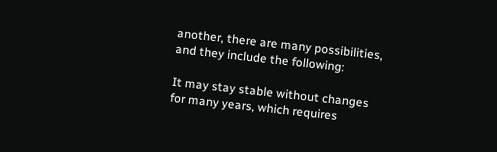another, there are many possibilities, and they include the following:

It may stay stable without changes for many years, which requires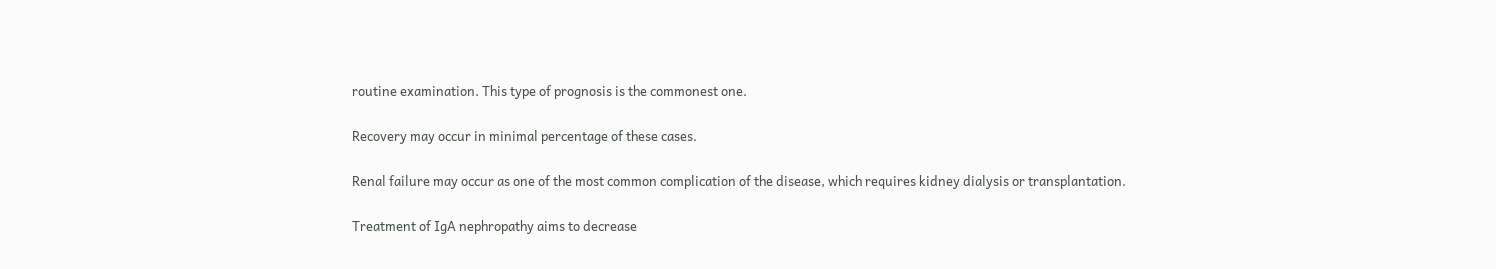routine examination. This type of prognosis is the commonest one.

Recovery may occur in minimal percentage of these cases.

Renal failure may occur as one of the most common complication of the disease, which requires kidney dialysis or transplantation.

Treatment of IgA nephropathy aims to decrease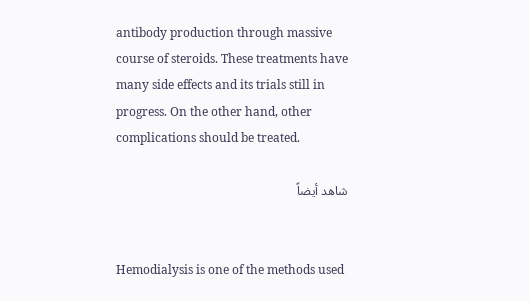antibody production through massive course of steroids. These treatments have many side effects and its trials still in progress. On the other hand, other complications should be treated.

شاهد أيضاً


Hemodialysis is one of the methods used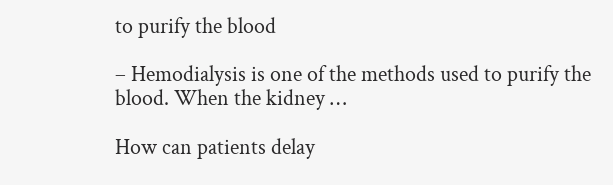to purify the blood

– Hemodialysis is one of the methods used to purify the blood. When the kidney …

How can patients delay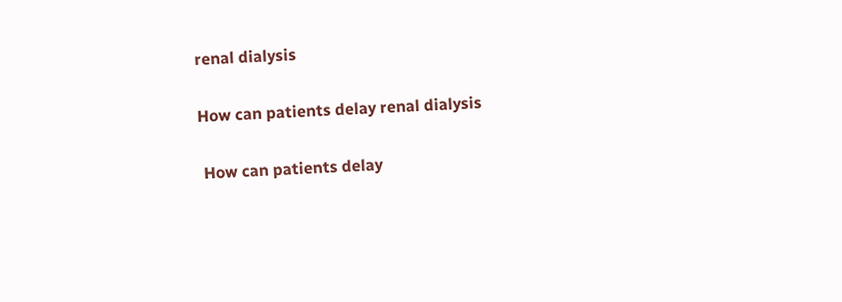renal dialysis

How can patients delay renal dialysis

 How can patients delay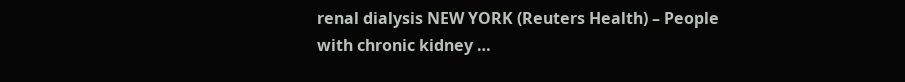renal dialysis NEW YORK (Reuters Health) – People with chronic kidney …